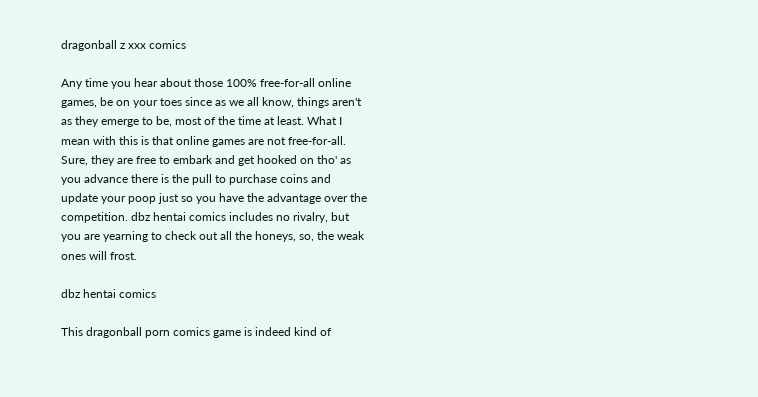dragonball z xxx comics

Any time you hear about those 100% free-for-all online games, be on your toes since as we all know, things aren't as they emerge to be, most of the time at least. What I mean with this is that online games are not free-for-all. Sure, they are free to embark and get hooked on tho' as you advance there is the pull to purchase coins and update your poop just so you have the advantage over the competition. dbz hentai comics includes no rivalry, but you are yearning to check out all the honeys, so, the weak ones will frost.

dbz hentai comics

This dragonball porn comics game is indeed kind of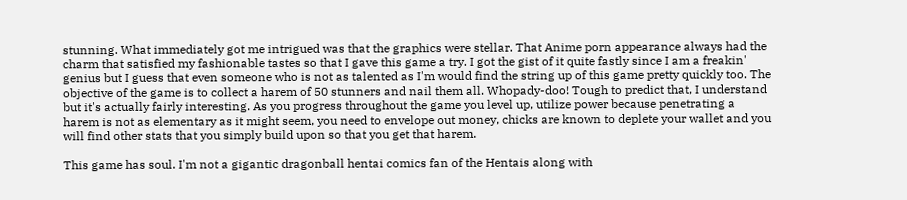stunning. What immediately got me intrigued was that the graphics were stellar. That Anime porn appearance always had the charm that satisfied my fashionable tastes so that I gave this game a try. I got the gist of it quite fastly since I am a freakin' genius but I guess that even someone who is not as talented as I'm would find the string up of this game pretty quickly too. The objective of the game is to collect a harem of 50 stunners and nail them all. Whopady-doo! Tough to predict that, I understand but it's actually fairly interesting. As you progress throughout the game you level up, utilize power because penetrating a harem is not as elementary as it might seem, you need to envelope out money, chicks are known to deplete your wallet and you will find other stats that you simply build upon so that you get that harem.

This game has soul. I'm not a gigantic dragonball hentai comics fan of the Hentais along with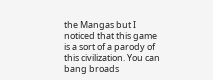the Mangas but I noticed that this game is a sort of a parody of this civilization. You can bang broads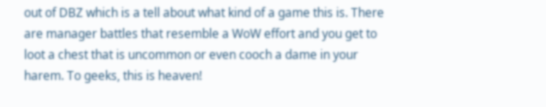out of DBZ which is a tell about what kind of a game this is. There are manager battles that resemble a WoW effort and you get to loot a chest that is uncommon or even cooch a dame in your harem. To geeks, this is heaven!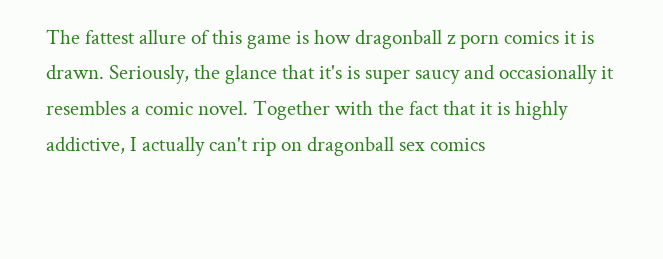The fattest allure of this game is how dragonball z porn comics it is drawn. Seriously, the glance that it's is super saucy and occasionally it resembles a comic novel. Together with the fact that it is highly addictive, I actually can't rip on dragonball sex comics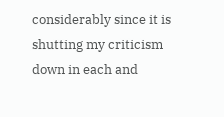considerably since it is shutting my criticism down in each and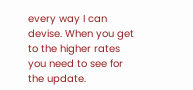every way I can devise. When you get to the higher rates you need to see for the update.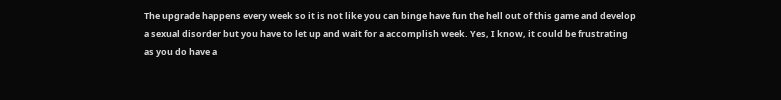The upgrade happens every week so it is not like you can binge have fun the hell out of this game and develop a sexual disorder but you have to let up and wait for a accomplish week. Yes, I know, it could be frustrating as you do have a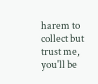harem to collect but trust me, you'll be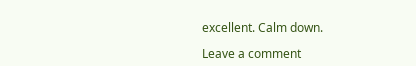excellent. Calm down.

Leave a comment